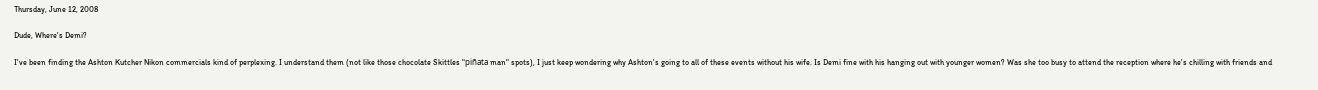Thursday, June 12, 2008

Dude, Where's Demi?

I've been finding the Ashton Kutcher Nikon commercials kind of perplexing. I understand them (not like those chocolate Skittles "piñata man" spots), I just keep wondering why Ashton's going to all of these events without his wife. Is Demi fine with his hanging out with younger women? Was she too busy to attend the reception where he's chilling with friends and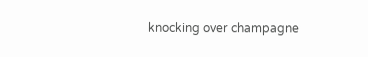knocking over champagne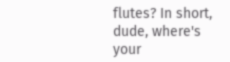flutes? In short, dude, where's your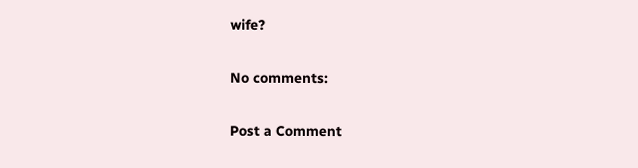wife?

No comments:

Post a Comment